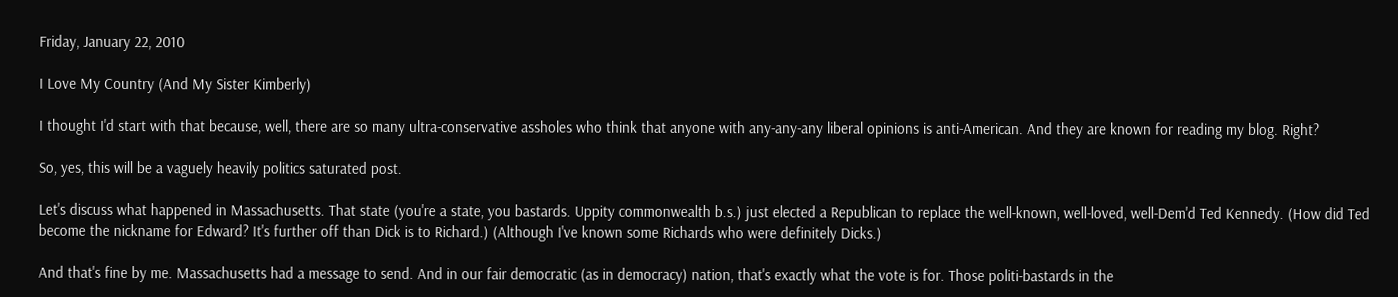Friday, January 22, 2010

I Love My Country (And My Sister Kimberly)

I thought I'd start with that because, well, there are so many ultra-conservative assholes who think that anyone with any-any-any liberal opinions is anti-American. And they are known for reading my blog. Right?

So, yes, this will be a vaguely heavily politics saturated post.

Let's discuss what happened in Massachusetts. That state (you're a state, you bastards. Uppity commonwealth b.s.) just elected a Republican to replace the well-known, well-loved, well-Dem'd Ted Kennedy. (How did Ted become the nickname for Edward? It's further off than Dick is to Richard.) (Although I've known some Richards who were definitely Dicks.)

And that's fine by me. Massachusetts had a message to send. And in our fair democratic (as in democracy) nation, that's exactly what the vote is for. Those politi-bastards in the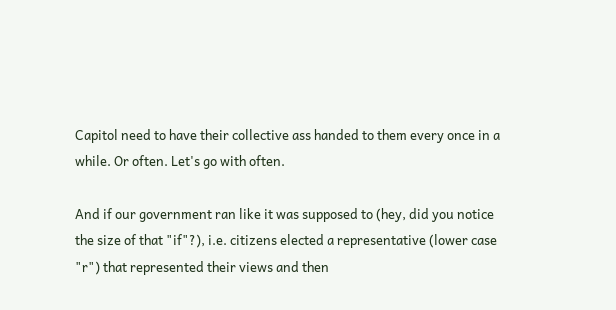Capitol need to have their collective ass handed to them every once in a while. Or often. Let's go with often.

And if our government ran like it was supposed to (hey, did you notice the size of that "if"?), i.e. citizens elected a representative (lower case "r") that represented their views and then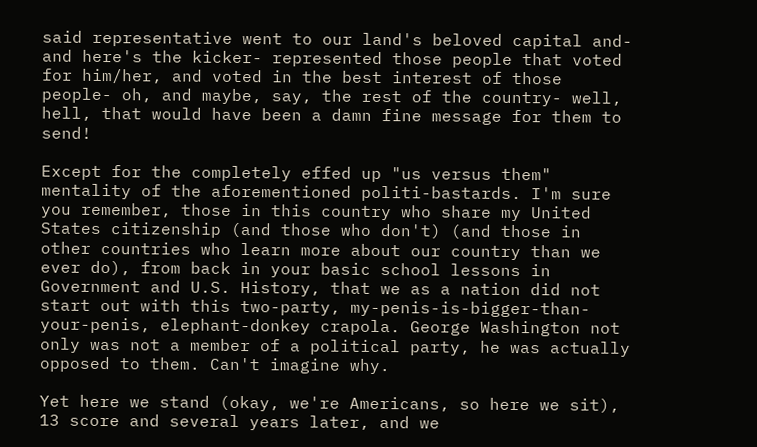said representative went to our land's beloved capital and- and here's the kicker- represented those people that voted for him/her, and voted in the best interest of those people- oh, and maybe, say, the rest of the country- well, hell, that would have been a damn fine message for them to send!

Except for the completely effed up "us versus them" mentality of the aforementioned politi-bastards. I'm sure you remember, those in this country who share my United States citizenship (and those who don't) (and those in other countries who learn more about our country than we ever do), from back in your basic school lessons in Government and U.S. History, that we as a nation did not start out with this two-party, my-penis-is-bigger-than-your-penis, elephant-donkey crapola. George Washington not only was not a member of a political party, he was actually opposed to them. Can't imagine why.

Yet here we stand (okay, we're Americans, so here we sit), 13 score and several years later, and we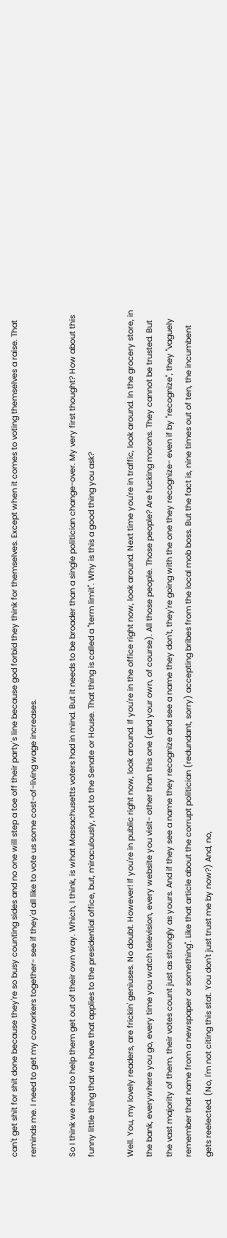can't get shit for shit done because they're so busy counting sides and no one will step a toe off their party's line because god forbid they think for themselves. Except when it comes to voting themselves a raise. That reminds me. I need to get my coworkers together- see if they'd all like to vote us some cost-of-living wage increases.

So I think we need to help them get out of their own way. Which, I think, is what Massachusetts voters had in mind. But it needs to be broader than a single politician change-over. My very first thought? How about this funny little thing that we have that applies to the presidential office, but, miraculously, not to the Senate or House. That thing is called a "term limit". Why is this a good thing you ask?

Well. You, my lovely readers, are frickin' geniuses. No doubt. However! If you're in public right now, look around. If you're in the office right now, look around. Next time you're in traffic, look around. In the grocery store, in the bank, everywhere you go, every time you watch television, every website you visit- other than this one (and your own, of course). All those people. Those people? Are fucking morons. They cannot be trusted. But the vast majority of them, their votes count just as strongly as yours. And if they see a name they recognize and see a name they don't, they're going with the one they recognize- even if by "recognize", they "vaguely remember that name from a newspaper or something". Like that article about the corrupt politician (redundant, sorry) accepting bribes from the local mob boss. But the fact is, nine times out of ten, the incumbent gets reelected. (No, I'm not citing this stat. You don't just trust me by now?) And, no,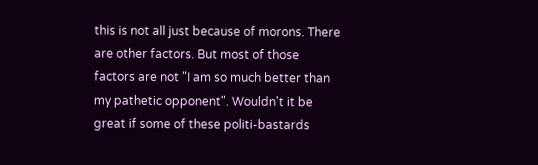this is not all just because of morons. There are other factors. But most of those factors are not "I am so much better than my pathetic opponent". Wouldn't it be great if some of these politi-bastards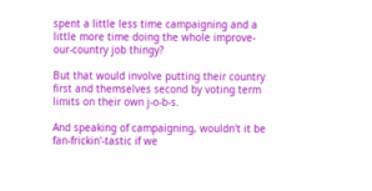spent a little less time campaigning and a little more time doing the whole improve-our-country job thingy?

But that would involve putting their country first and themselves second by voting term limits on their own j-o-b-s.

And speaking of campaigning, wouldn't it be fan-frickin'-tastic if we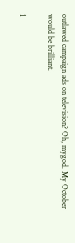outlawed campaign ads on television? Oh, mygod. My October would be brilliant.

1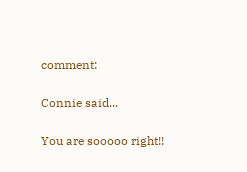comment:

Connie said...

You are sooooo right!!